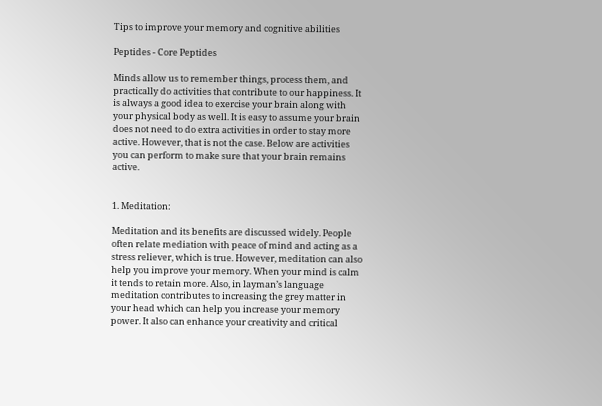Tips to improve your memory and cognitive abilities

Peptides - Core Peptides

Minds allow us to remember things, process them, and practically do activities that contribute to our happiness. It is always a good idea to exercise your brain along with your physical body as well. It is easy to assume your brain does not need to do extra activities in order to stay more active. However, that is not the case. Below are activities you can perform to make sure that your brain remains active.


1. Meditation:

Meditation and its benefits are discussed widely. People often relate mediation with peace of mind and acting as a stress reliever, which is true. However, meditation can also help you improve your memory. When your mind is calm it tends to retain more. Also, in layman’s language meditation contributes to increasing the grey matter in your head which can help you increase your memory power. It also can enhance your creativity and critical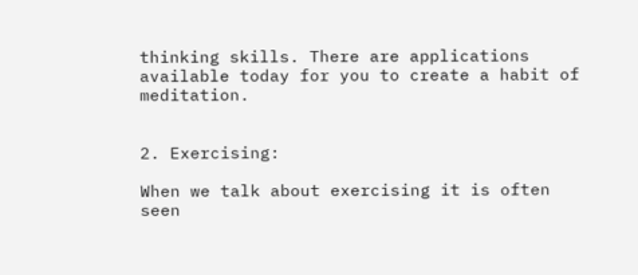thinking skills. There are applications available today for you to create a habit of meditation.


2. Exercising:

When we talk about exercising it is often seen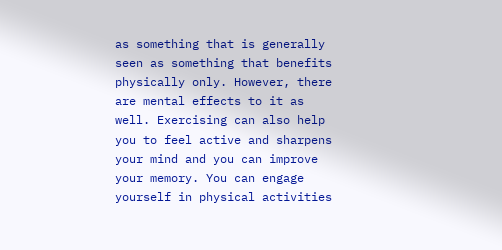as something that is generally seen as something that benefits physically only. However, there are mental effects to it as well. Exercising can also help you to feel active and sharpens your mind and you can improve your memory. You can engage yourself in physical activities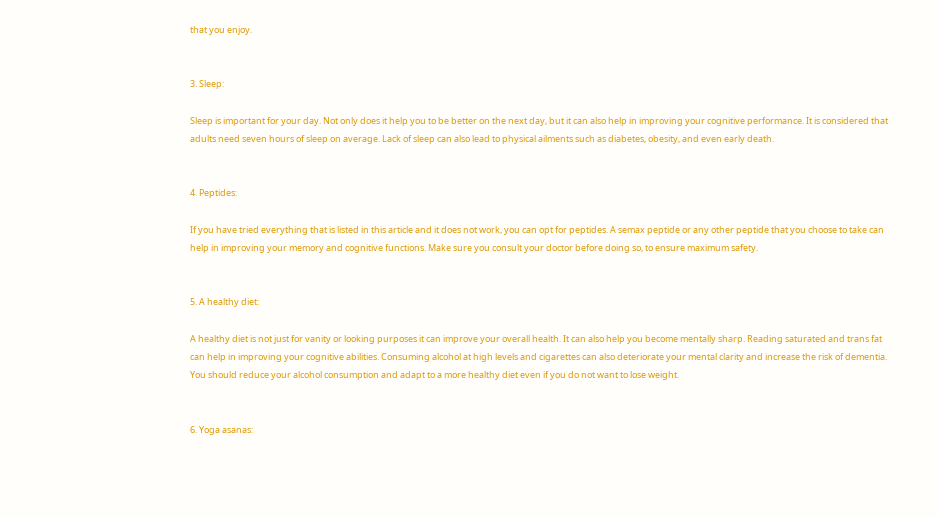that you enjoy.


3. Sleep:

Sleep is important for your day. Not only does it help you to be better on the next day, but it can also help in improving your cognitive performance. It is considered that adults need seven hours of sleep on average. Lack of sleep can also lead to physical ailments such as diabetes, obesity, and even early death.


4. Peptides:

If you have tried everything that is listed in this article and it does not work, you can opt for peptides. A semax peptide or any other peptide that you choose to take can help in improving your memory and cognitive functions. Make sure you consult your doctor before doing so, to ensure maximum safety.


5. A healthy diet:

A healthy diet is not just for vanity or looking purposes it can improve your overall health. It can also help you become mentally sharp. Reading saturated and trans fat can help in improving your cognitive abilities. Consuming alcohol at high levels and cigarettes can also deteriorate your mental clarity and increase the risk of dementia. You should reduce your alcohol consumption and adapt to a more healthy diet even if you do not want to lose weight.


6. Yoga asanas: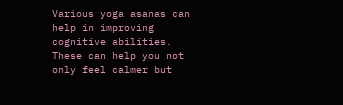Various yoga asanas can help in improving cognitive abilities. These can help you not only feel calmer but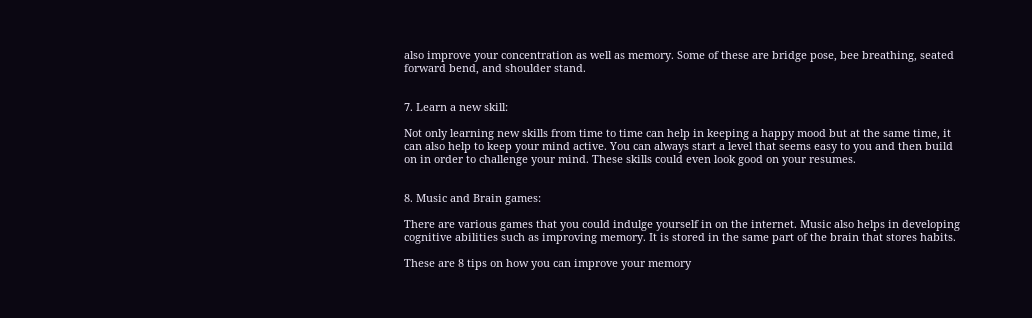also improve your concentration as well as memory. Some of these are bridge pose, bee breathing, seated forward bend, and shoulder stand.


7. Learn a new skill:

Not only learning new skills from time to time can help in keeping a happy mood but at the same time, it can also help to keep your mind active. You can always start a level that seems easy to you and then build on in order to challenge your mind. These skills could even look good on your resumes.


8. Music and Brain games:

There are various games that you could indulge yourself in on the internet. Music also helps in developing cognitive abilities such as improving memory. It is stored in the same part of the brain that stores habits.

These are 8 tips on how you can improve your memory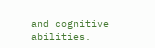and cognitive abilities.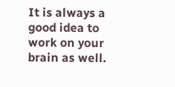It is always a good idea to work on your brain as well.